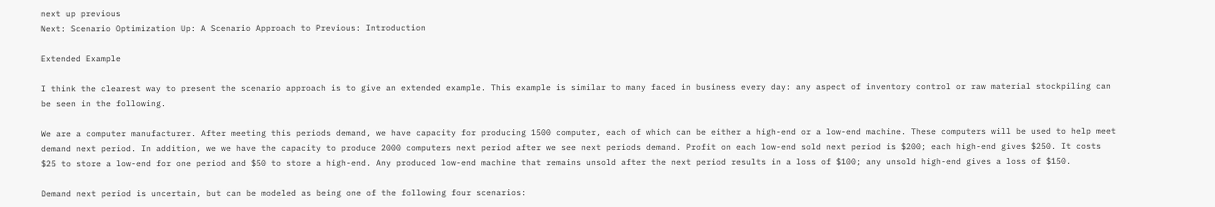next up previous
Next: Scenario Optimization Up: A Scenario Approach to Previous: Introduction

Extended Example

I think the clearest way to present the scenario approach is to give an extended example. This example is similar to many faced in business every day: any aspect of inventory control or raw material stockpiling can be seen in the following.

We are a computer manufacturer. After meeting this periods demand, we have capacity for producing 1500 computer, each of which can be either a high-end or a low-end machine. These computers will be used to help meet demand next period. In addition, we we have the capacity to produce 2000 computers next period after we see next periods demand. Profit on each low-end sold next period is $200; each high-end gives $250. It costs $25 to store a low-end for one period and $50 to store a high-end. Any produced low-end machine that remains unsold after the next period results in a loss of $100; any unsold high-end gives a loss of $150.

Demand next period is uncertain, but can be modeled as being one of the following four scenarios: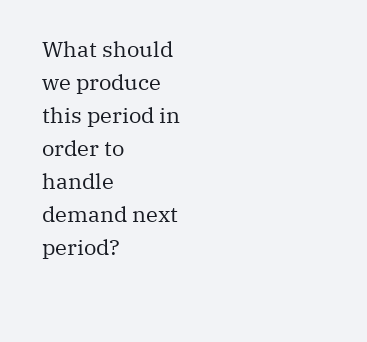What should we produce this period in order to handle demand next period?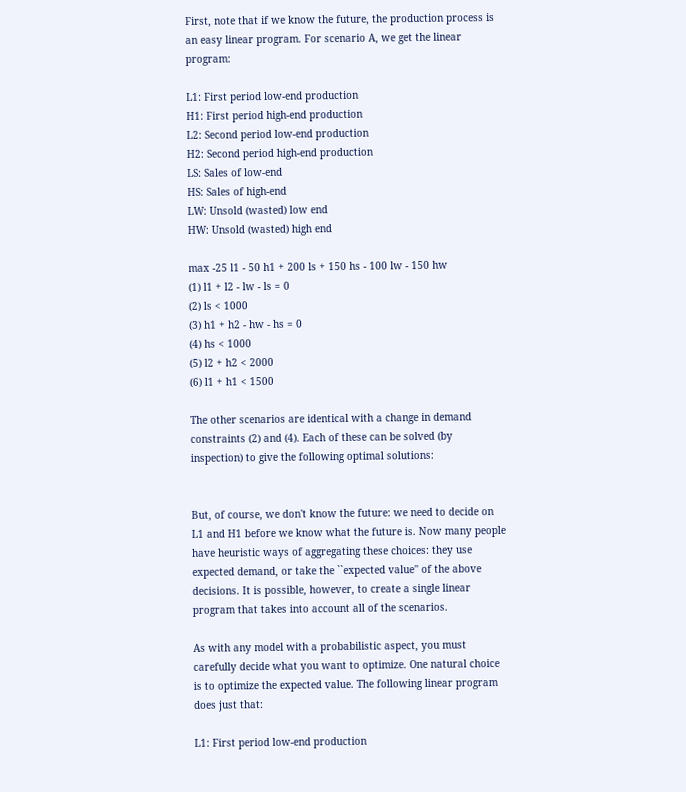First, note that if we know the future, the production process is an easy linear program. For scenario A, we get the linear program:

L1: First period low-end production
H1: First period high-end production
L2: Second period low-end production
H2: Second period high-end production
LS: Sales of low-end
HS: Sales of high-end
LW: Unsold (wasted) low end
HW: Unsold (wasted) high end

max -25 l1 - 50 h1 + 200 ls + 150 hs - 100 lw - 150 hw
(1) l1 + l2 - lw - ls = 0
(2) ls < 1000
(3) h1 + h2 - hw - hs = 0
(4) hs < 1000
(5) l2 + h2 < 2000
(6) l1 + h1 < 1500

The other scenarios are identical with a change in demand constraints (2) and (4). Each of these can be solved (by inspection) to give the following optimal solutions:


But, of course, we don't know the future: we need to decide on L1 and H1 before we know what the future is. Now many people have heuristic ways of aggregating these choices: they use expected demand, or take the ``expected value'' of the above decisions. It is possible, however, to create a single linear program that takes into account all of the scenarios.

As with any model with a probabilistic aspect, you must carefully decide what you want to optimize. One natural choice is to optimize the expected value. The following linear program does just that:

L1: First period low-end production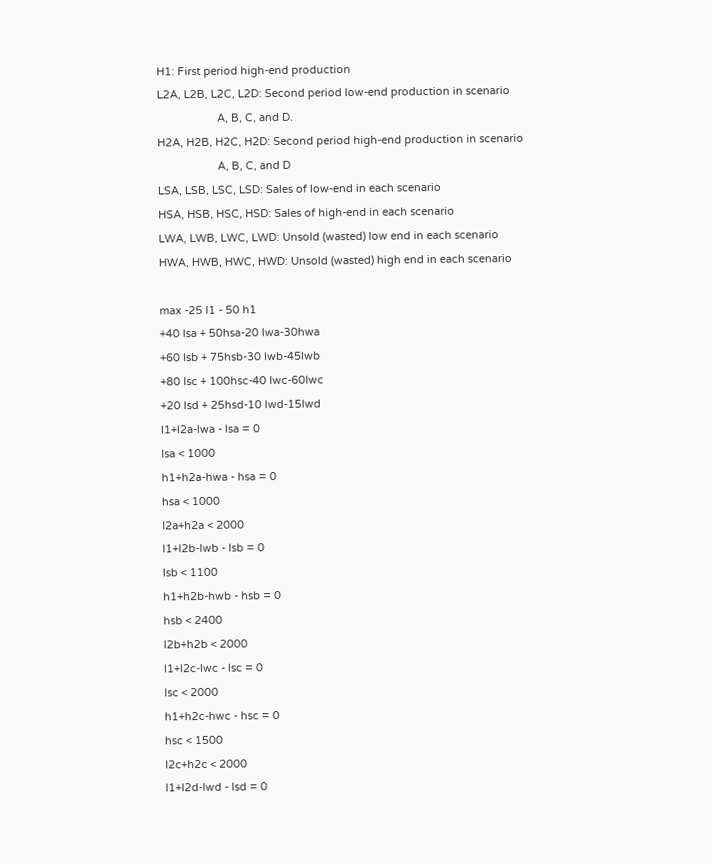H1: First period high-end production
L2A, L2B, L2C, L2D: Second period low-end production in scenario
                    A, B, C, and D.
H2A, H2B, H2C, H2D: Second period high-end production in scenario
                    A, B, C, and D
LSA, LSB, LSC, LSD: Sales of low-end in each scenario
HSA, HSB, HSC, HSD: Sales of high-end in each scenario
LWA, LWB, LWC, LWD: Unsold (wasted) low end in each scenario
HWA, HWB, HWC, HWD: Unsold (wasted) high end in each scenario

max -25 l1 - 50 h1
+40 lsa + 50hsa-20 lwa-30hwa
+60 lsb + 75hsb-30 lwb-45lwb
+80 lsc + 100hsc-40 lwc-60lwc
+20 lsd + 25hsd-10 lwd-15lwd
l1+l2a-lwa - lsa = 0
lsa < 1000
h1+h2a-hwa - hsa = 0
hsa < 1000
l2a+h2a < 2000
l1+l2b-lwb - lsb = 0
lsb < 1100
h1+h2b-hwb - hsb = 0
hsb < 2400
l2b+h2b < 2000
l1+l2c-lwc - lsc = 0
lsc < 2000
h1+h2c-hwc - hsc = 0
hsc < 1500
l2c+h2c < 2000
l1+l2d-lwd - lsd = 0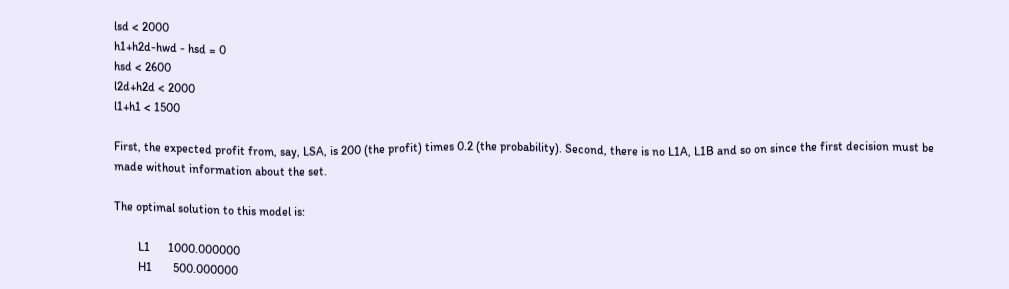lsd < 2000
h1+h2d-hwd - hsd = 0
hsd < 2600
l2d+h2d < 2000
l1+h1 < 1500

First, the expected profit from, say, LSA, is 200 (the profit) times 0.2 (the probability). Second, there is no L1A, L1B and so on since the first decision must be made without information about the set.

The optimal solution to this model is:

        L1      1000.000000
        H1       500.000000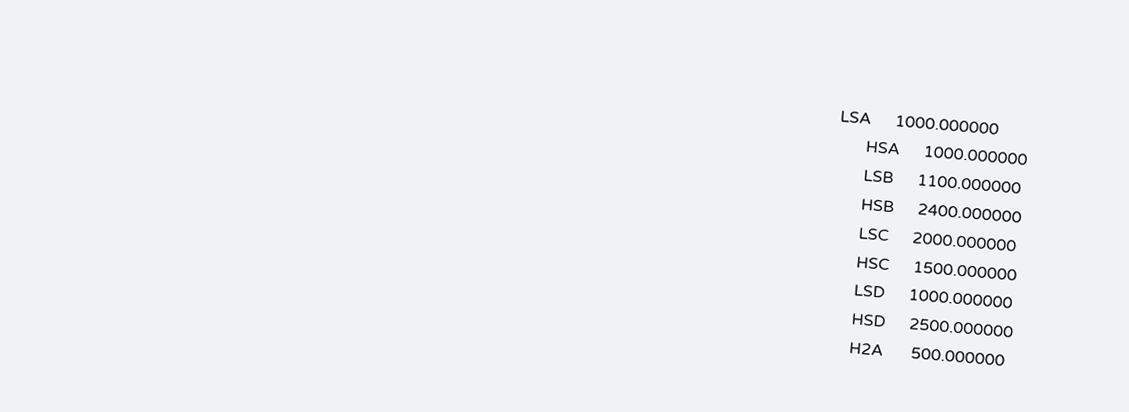LSA      1000.000000
       HSA      1000.000000
       LSB      1100.000000
       HSB      2400.000000
       LSC      2000.000000
       HSC      1500.000000
       LSD      1000.000000
       HSD      2500.000000
       H2A       500.000000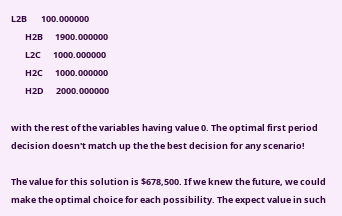L2B       100.000000
       H2B      1900.000000
       L2C      1000.000000
       H2C      1000.000000
       H2D      2000.000000

with the rest of the variables having value 0. The optimal first period decision doesn't match up the the best decision for any scenario!

The value for this solution is $678,500. If we knew the future, we could make the optimal choice for each possibility. The expect value in such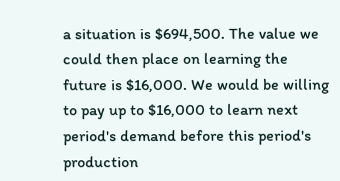a situation is $694,500. The value we could then place on learning the future is $16,000. We would be willing to pay up to $16,000 to learn next period's demand before this period's production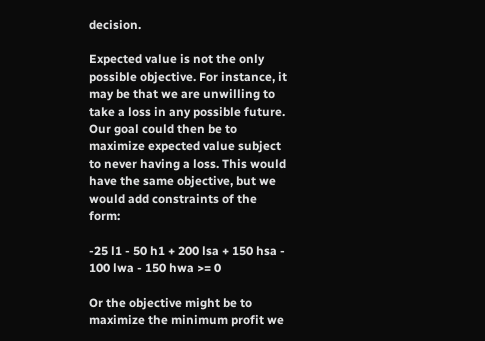decision.

Expected value is not the only possible objective. For instance, it may be that we are unwilling to take a loss in any possible future. Our goal could then be to maximize expected value subject to never having a loss. This would have the same objective, but we would add constraints of the form:

-25 l1 - 50 h1 + 200 lsa + 150 hsa - 100 lwa - 150 hwa >= 0

Or the objective might be to maximize the minimum profit we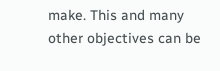make. This and many other objectives can be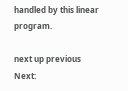handled by this linear program.

next up previous
Next: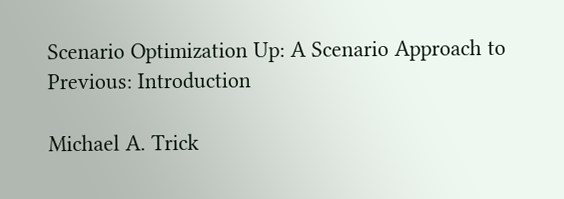Scenario Optimization Up: A Scenario Approach to Previous: Introduction

Michael A. Trick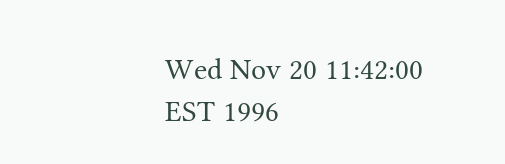Wed Nov 20 11:42:00 EST 1996